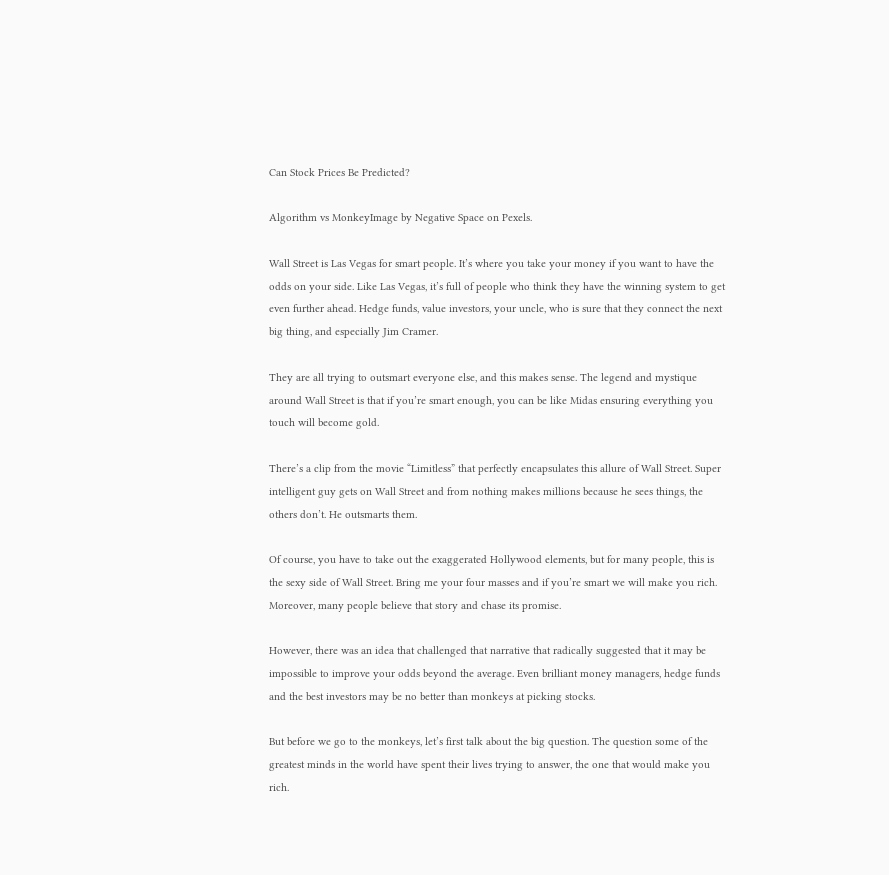Can Stock Prices Be Predicted?

Algorithm vs MonkeyImage by Negative Space on Pexels.

Wall Street is Las Vegas for smart people. It’s where you take your money if you want to have the odds on your side. Like Las Vegas, it’s full of people who think they have the winning system to get even further ahead. Hedge funds, value investors, your uncle, who is sure that they connect the next big thing, and especially Jim Cramer.

They are all trying to outsmart everyone else, and this makes sense. The legend and mystique around Wall Street is that if you’re smart enough, you can be like Midas ensuring everything you touch will become gold.

There’s a clip from the movie “Limitless” that perfectly encapsulates this allure of Wall Street. Super intelligent guy gets on Wall Street and from nothing makes millions because he sees things, the others don’t. He outsmarts them.

Of course, you have to take out the exaggerated Hollywood elements, but for many people, this is the sexy side of Wall Street. Bring me your four masses and if you’re smart we will make you rich. Moreover, many people believe that story and chase its promise.

However, there was an idea that challenged that narrative that radically suggested that it may be impossible to improve your odds beyond the average. Even brilliant money managers, hedge funds and the best investors may be no better than monkeys at picking stocks.

But before we go to the monkeys, let’s first talk about the big question. The question some of the greatest minds in the world have spent their lives trying to answer, the one that would make you rich.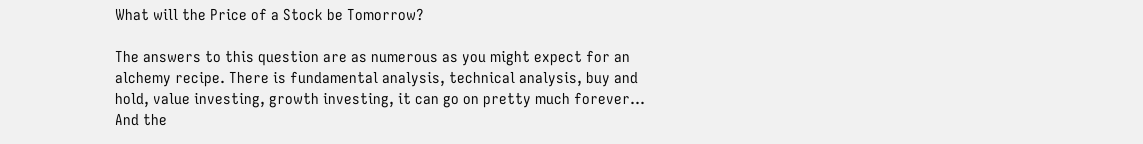What will the Price of a Stock be Tomorrow?

The answers to this question are as numerous as you might expect for an alchemy recipe. There is fundamental analysis, technical analysis, buy and hold, value investing, growth investing, it can go on pretty much forever… And the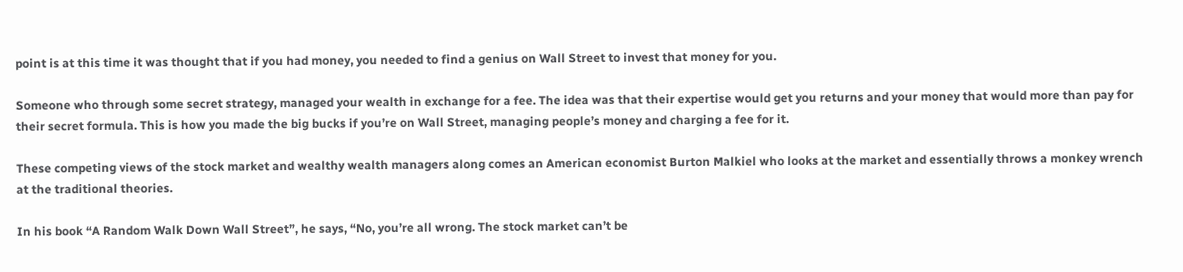point is at this time it was thought that if you had money, you needed to find a genius on Wall Street to invest that money for you.

Someone who through some secret strategy, managed your wealth in exchange for a fee. The idea was that their expertise would get you returns and your money that would more than pay for their secret formula. This is how you made the big bucks if you’re on Wall Street, managing people’s money and charging a fee for it.

These competing views of the stock market and wealthy wealth managers along comes an American economist Burton Malkiel who looks at the market and essentially throws a monkey wrench at the traditional theories.

In his book “A Random Walk Down Wall Street”, he says, “No, you’re all wrong. The stock market can’t be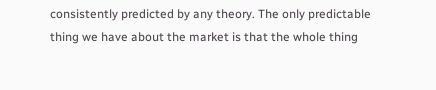consistently predicted by any theory. The only predictable thing we have about the market is that the whole thing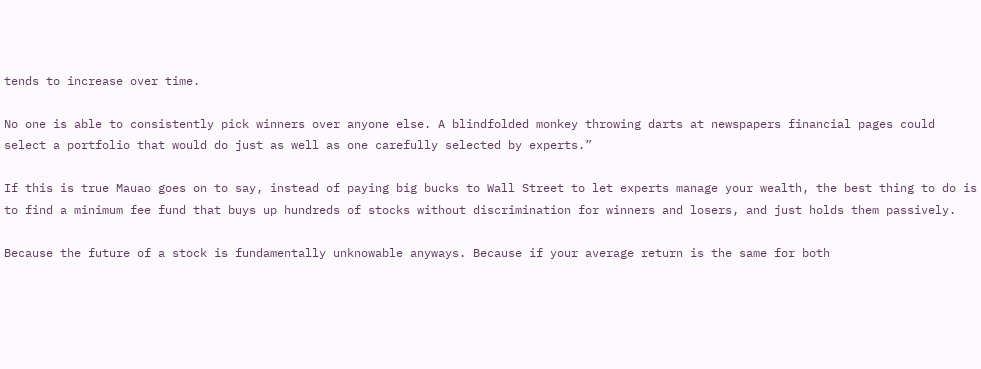tends to increase over time.

No one is able to consistently pick winners over anyone else. A blindfolded monkey throwing darts at newspapers financial pages could select a portfolio that would do just as well as one carefully selected by experts.”

If this is true Mauao goes on to say, instead of paying big bucks to Wall Street to let experts manage your wealth, the best thing to do is to find a minimum fee fund that buys up hundreds of stocks without discrimination for winners and losers, and just holds them passively.

Because the future of a stock is fundamentally unknowable anyways. Because if your average return is the same for both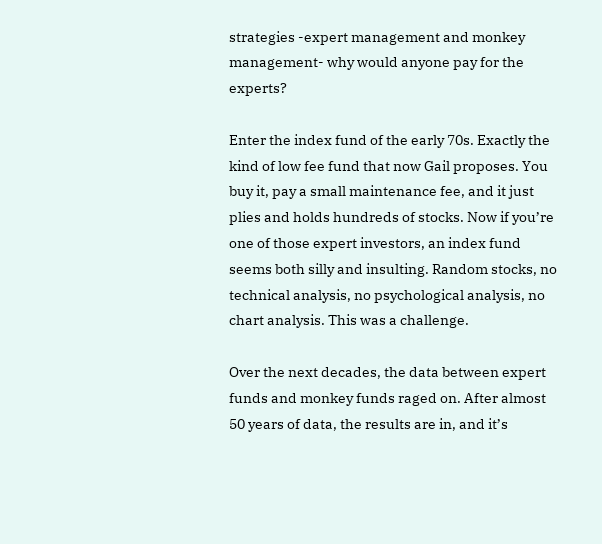strategies -expert management and monkey management- why would anyone pay for the experts?

Enter the index fund of the early 70s. Exactly the kind of low fee fund that now Gail proposes. You buy it, pay a small maintenance fee, and it just plies and holds hundreds of stocks. Now if you’re one of those expert investors, an index fund seems both silly and insulting. Random stocks, no technical analysis, no psychological analysis, no chart analysis. This was a challenge.

Over the next decades, the data between expert funds and monkey funds raged on. After almost 50 years of data, the results are in, and it’s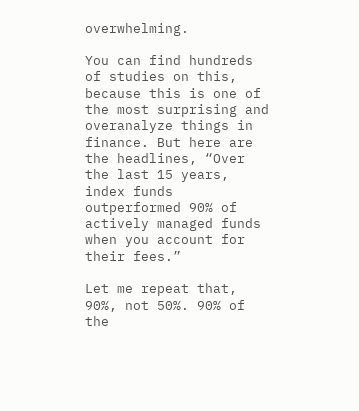overwhelming.

You can find hundreds of studies on this, because this is one of the most surprising and overanalyze things in finance. But here are the headlines, “Over the last 15 years, index funds outperformed 90% of actively managed funds when you account for their fees.”

Let me repeat that, 90%, not 50%. 90% of the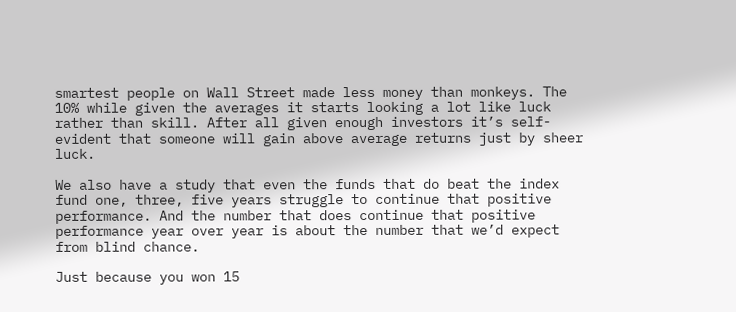smartest people on Wall Street made less money than monkeys. The 10% while given the averages it starts looking a lot like luck rather than skill. After all given enough investors it’s self-evident that someone will gain above average returns just by sheer luck.

We also have a study that even the funds that do beat the index fund one, three, five years struggle to continue that positive performance. And the number that does continue that positive performance year over year is about the number that we’d expect from blind chance.

Just because you won 15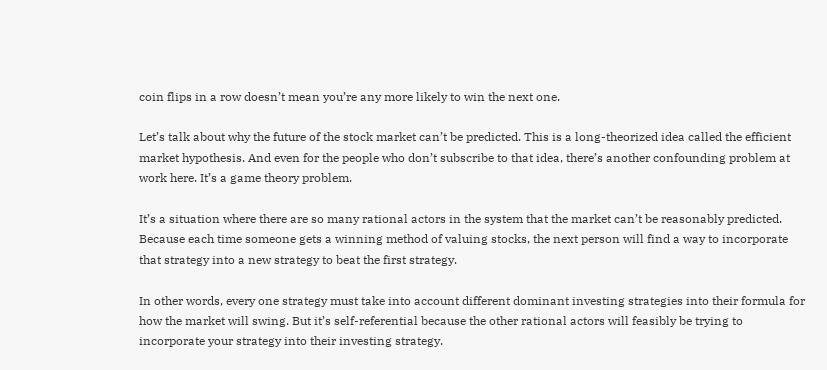coin flips in a row doesn’t mean you’re any more likely to win the next one.

Let’s talk about why the future of the stock market can’t be predicted. This is a long-theorized idea called the efficient market hypothesis. And even for the people who don’t subscribe to that idea, there’s another confounding problem at work here. It’s a game theory problem.

It’s a situation where there are so many rational actors in the system that the market can’t be reasonably predicted. Because each time someone gets a winning method of valuing stocks, the next person will find a way to incorporate that strategy into a new strategy to beat the first strategy.

In other words, every one strategy must take into account different dominant investing strategies into their formula for how the market will swing. But it’s self-referential because the other rational actors will feasibly be trying to incorporate your strategy into their investing strategy.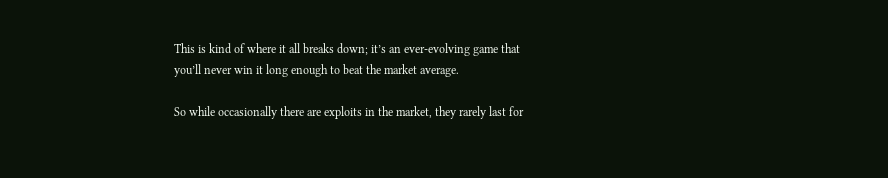This is kind of where it all breaks down; it’s an ever-evolving game that you’ll never win it long enough to beat the market average.

So while occasionally there are exploits in the market, they rarely last for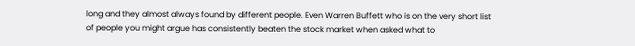long and they almost always found by different people. Even Warren Buffett who is on the very short list of people you might argue has consistently beaten the stock market when asked what to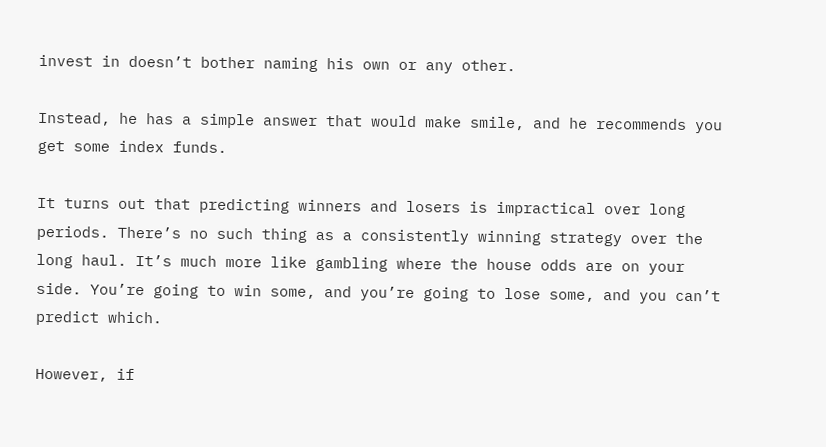invest in doesn’t bother naming his own or any other.

Instead, he has a simple answer that would make smile, and he recommends you get some index funds.

It turns out that predicting winners and losers is impractical over long periods. There’s no such thing as a consistently winning strategy over the long haul. It’s much more like gambling where the house odds are on your side. You’re going to win some, and you’re going to lose some, and you can’t predict which.

However, if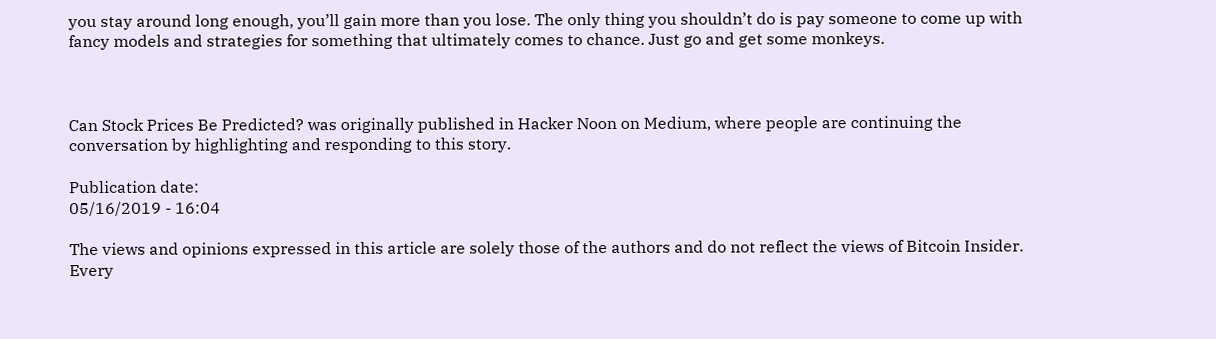you stay around long enough, you’ll gain more than you lose. The only thing you shouldn’t do is pay someone to come up with fancy models and strategies for something that ultimately comes to chance. Just go and get some monkeys.



Can Stock Prices Be Predicted? was originally published in Hacker Noon on Medium, where people are continuing the conversation by highlighting and responding to this story.

Publication date:
05/16/2019 - 16:04

The views and opinions expressed in this article are solely those of the authors and do not reflect the views of Bitcoin Insider. Every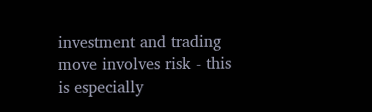investment and trading move involves risk - this is especially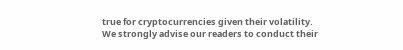true for cryptocurrencies given their volatility. We strongly advise our readers to conduct their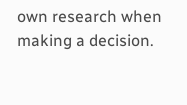own research when making a decision.